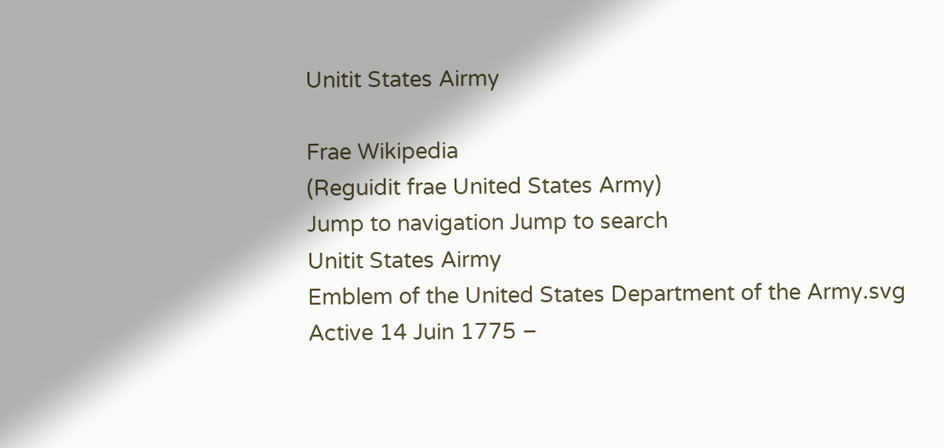Unitit States Airmy

Frae Wikipedia
(Reguidit frae United States Army)
Jump to navigation Jump to search
Unitit States Airmy
Emblem of the United States Department of the Army.svg
Active 14 Juin 1775 –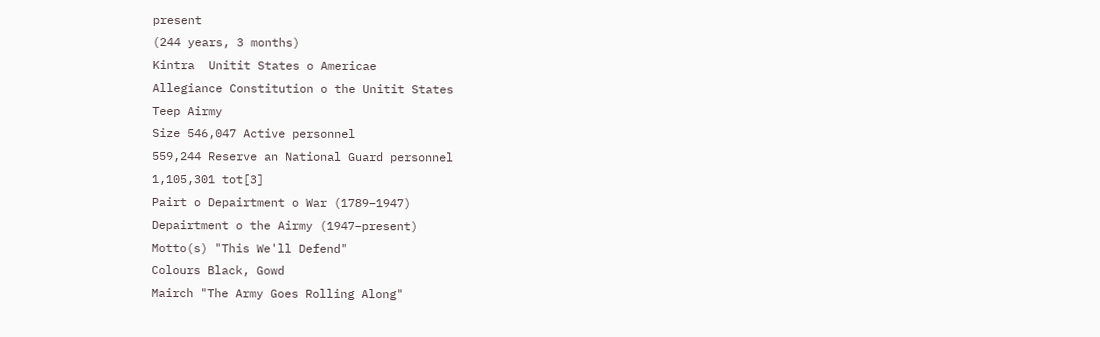present
(244 years, 3 months)
Kintra  Unitit States o Americae
Allegiance Constitution o the Unitit States
Teep Airmy
Size 546,047 Active personnel
559,244 Reserve an National Guard personnel
1,105,301 tot[3]
Pairt o Depairtment o War (1789–1947)
Depairtment o the Airmy (1947–present)
Motto(s) "This We'll Defend"
Colours Black, Gowd
Mairch "The Army Goes Rolling Along"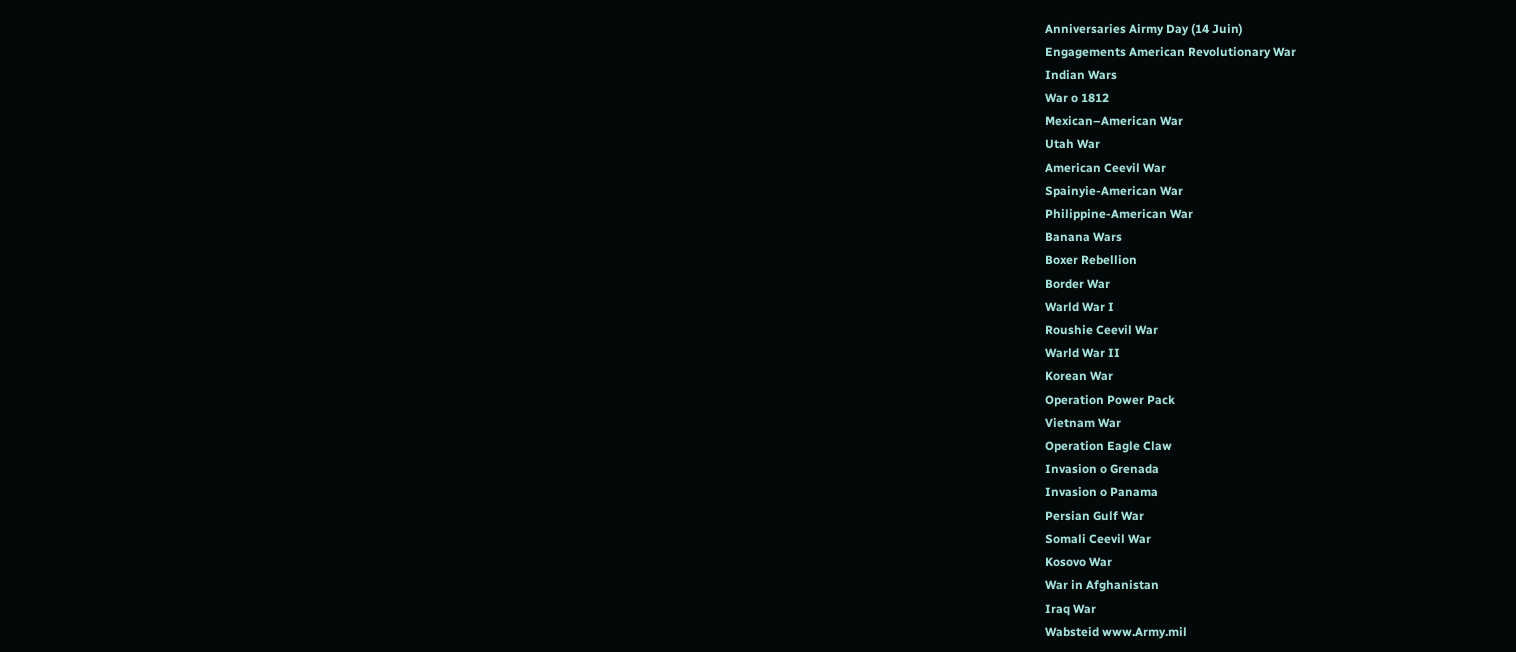Anniversaries Airmy Day (14 Juin)
Engagements American Revolutionary War
Indian Wars
War o 1812
Mexican–American War
Utah War
American Ceevil War
Spainyie-American War
Philippine-American War
Banana Wars
Boxer Rebellion
Border War
Warld War I
Roushie Ceevil War
Warld War II
Korean War
Operation Power Pack
Vietnam War
Operation Eagle Claw
Invasion o Grenada
Invasion o Panama
Persian Gulf War
Somali Ceevil War
Kosovo War
War in Afghanistan
Iraq War
Wabsteid www.Army.mil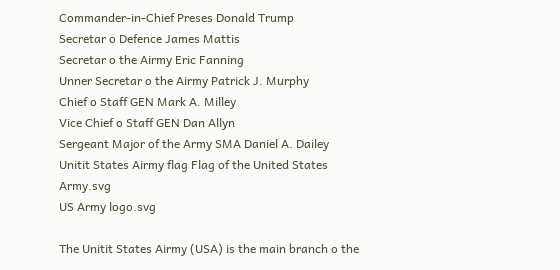Commander-in-Chief Preses Donald Trump
Secretar o Defence James Mattis
Secretar o the Airmy Eric Fanning
Unner Secretar o the Airmy Patrick J. Murphy
Chief o Staff GEN Mark A. Milley
Vice Chief o Staff GEN Dan Allyn
Sergeant Major of the Army SMA Daniel A. Dailey
Unitit States Airmy flag Flag of the United States Army.svg
US Army logo.svg

The Unitit States Airmy (USA) is the main branch o the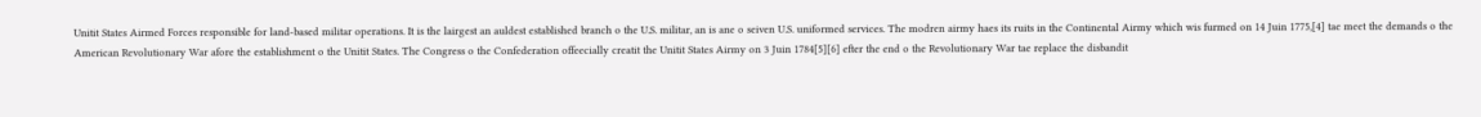Unitit States Airmed Forces responsible for land-based militar operations. It is the lairgest an auldest established branch o the U.S. militar, an is ane o seiven U.S. uniformed services. The modren airmy haes its ruits in the Continental Airmy which wis furmed on 14 Juin 1775,[4] tae meet the demands o the American Revolutionary War afore the establishment o the Unitit States. The Congress o the Confederation offeecially creatit the Unitit States Airmy on 3 Juin 1784[5][6] efter the end o the Revolutionary War tae replace the disbandit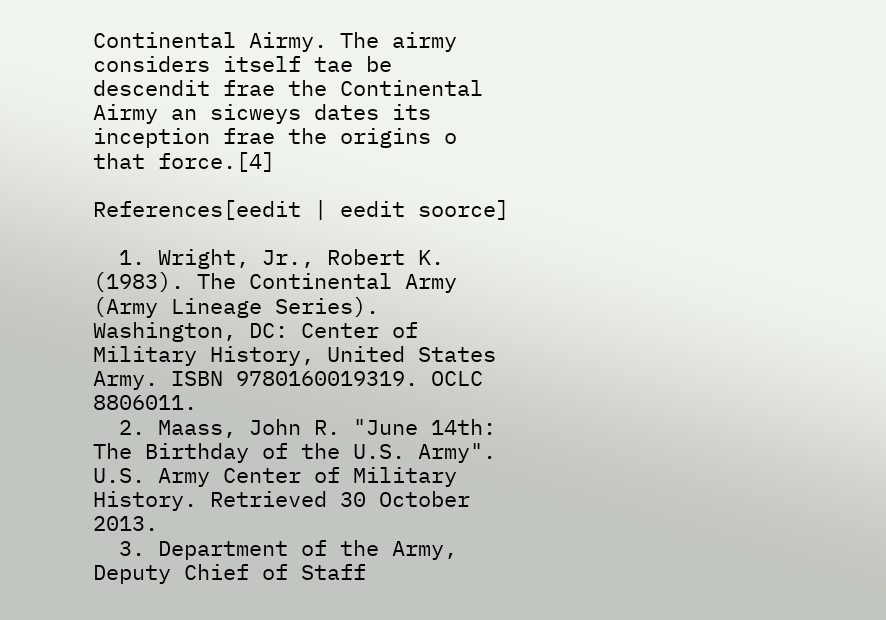Continental Airmy. The airmy considers itself tae be descendit frae the Continental Airmy an sicweys dates its inception frae the origins o that force.[4]

References[eedit | eedit soorce]

  1. Wright, Jr., Robert K. (1983). The Continental Army (Army Lineage Series). Washington, DC: Center of Military History, United States Army. ISBN 9780160019319. OCLC 8806011.
  2. Maass, John R. "June 14th: The Birthday of the U.S. Army". U.S. Army Center of Military History. Retrieved 30 October 2013.
  3. Department of the Army, Deputy Chief of Staff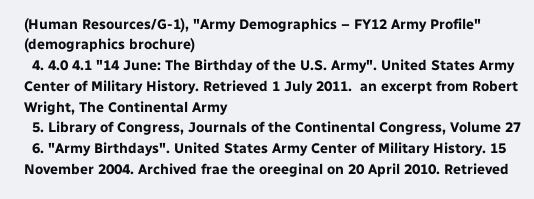(Human Resources/G-1), "Army Demographics – FY12 Army Profile" (demographics brochure)
  4. 4.0 4.1 "14 June: The Birthday of the U.S. Army". United States Army Center of Military History. Retrieved 1 July 2011.  an excerpt from Robert Wright, The Continental Army
  5. Library of Congress, Journals of the Continental Congress, Volume 27
  6. "Army Birthdays". United States Army Center of Military History. 15 November 2004. Archived frae the oreeginal on 20 April 2010. Retrieved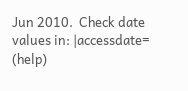Jun 2010.  Check date values in: |accessdate= (help)